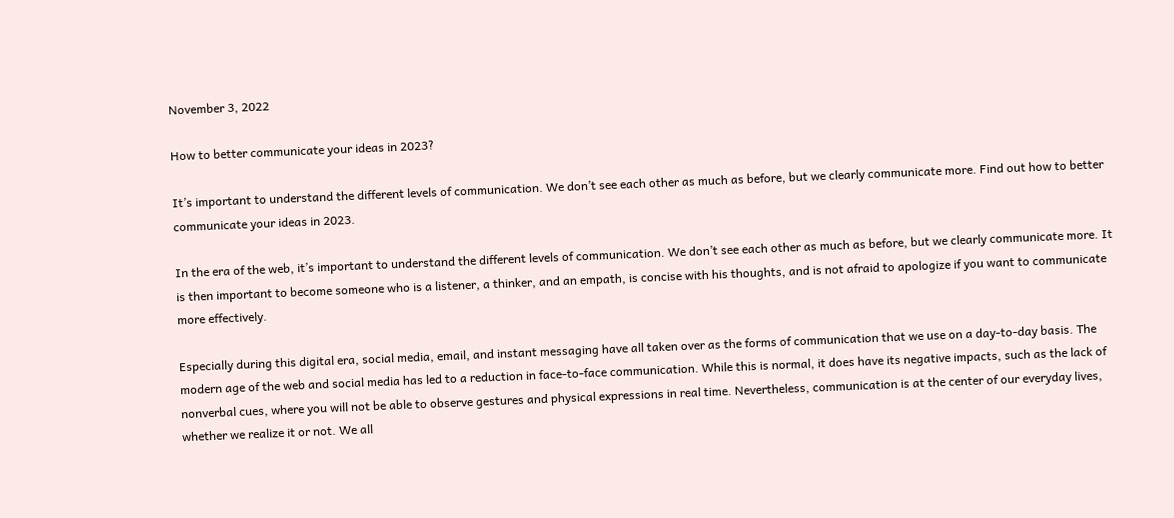November 3, 2022

How to better communicate your ideas in 2023?

It’s important to understand the different levels of communication. We don’t see each other as much as before, but we clearly communicate more. Find out how to better communicate your ideas in 2023.

In the era of the web, it’s important to understand the different levels of communication. We don’t see each other as much as before, but we clearly communicate more. It is then important to become someone who is a listener, a thinker, and an empath, is concise with his thoughts, and is not afraid to apologize if you want to communicate more effectively.

Especially during this digital era, social media, email, and instant messaging have all taken over as the forms of communication that we use on a day-to-day basis. The modern age of the web and social media has led to a reduction in face-to-face communication. While this is normal, it does have its negative impacts, such as the lack of nonverbal cues, where you will not be able to observe gestures and physical expressions in real time. Nevertheless, communication is at the center of our everyday lives, whether we realize it or not. We all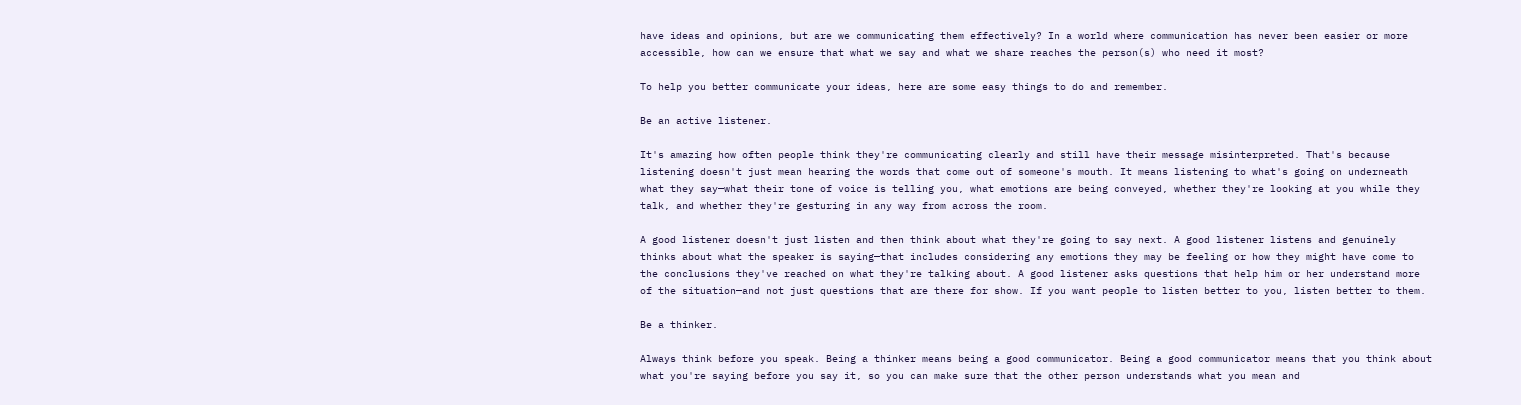have ideas and opinions, but are we communicating them effectively? In a world where communication has never been easier or more accessible, how can we ensure that what we say and what we share reaches the person(s) who need it most?

To help you better communicate your ideas, here are some easy things to do and remember.

Be an active listener.

It's amazing how often people think they're communicating clearly and still have their message misinterpreted. That's because listening doesn't just mean hearing the words that come out of someone's mouth. It means listening to what's going on underneath what they say—what their tone of voice is telling you, what emotions are being conveyed, whether they're looking at you while they talk, and whether they're gesturing in any way from across the room.

A good listener doesn't just listen and then think about what they're going to say next. A good listener listens and genuinely thinks about what the speaker is saying—that includes considering any emotions they may be feeling or how they might have come to the conclusions they've reached on what they're talking about. A good listener asks questions that help him or her understand more of the situation—and not just questions that are there for show. If you want people to listen better to you, listen better to them.

Be a thinker.

Always think before you speak. Being a thinker means being a good communicator. Being a good communicator means that you think about what you're saying before you say it, so you can make sure that the other person understands what you mean and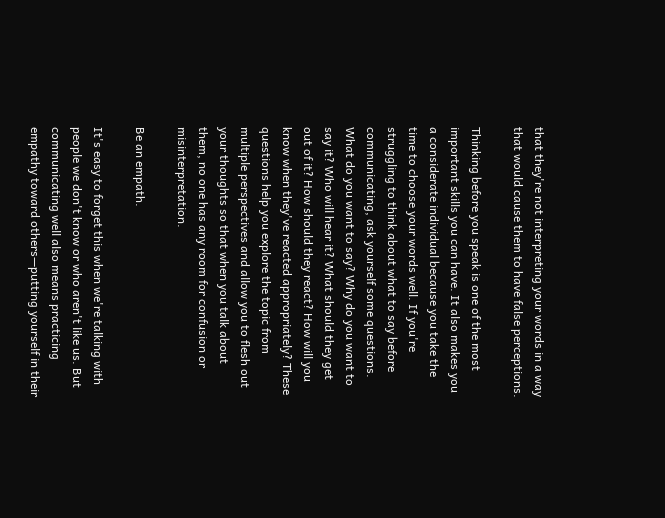that they're not interpreting your words in a way that would cause them to have false perceptions.

Thinking before you speak is one of the most important skills you can have. It also makes you a considerate individual because you take the time to choose your words well. If you're struggling to think about what to say before communicating, ask yourself some questions. What do you want to say? Why do you want to say it? Who will hear it? What should they get out of it? How should they react? How will you know when they've reacted appropriately? These questions help you explore the topic from multiple perspectives and allow you to flesh out your thoughts so that when you talk about them, no one has any room for confusion or misinterpretation.

Be an empath.

It's easy to forget this when we're talking with people we don't know or who aren't like us. But communicating well also means practicing empathy toward others—putting yourself in their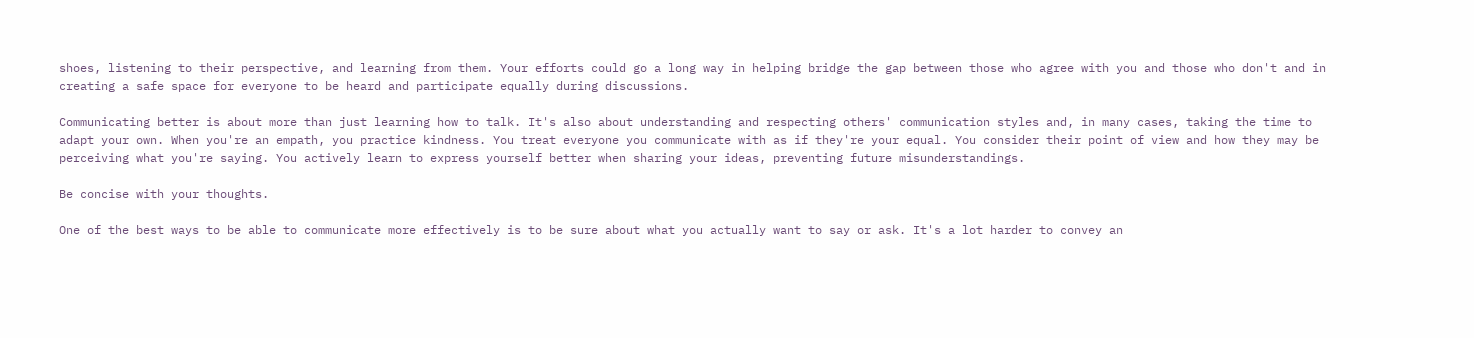shoes, listening to their perspective, and learning from them. Your efforts could go a long way in helping bridge the gap between those who agree with you and those who don't and in creating a safe space for everyone to be heard and participate equally during discussions.

Communicating better is about more than just learning how to talk. It's also about understanding and respecting others' communication styles and, in many cases, taking the time to adapt your own. When you're an empath, you practice kindness. You treat everyone you communicate with as if they're your equal. You consider their point of view and how they may be perceiving what you're saying. You actively learn to express yourself better when sharing your ideas, preventing future misunderstandings.

Be concise with your thoughts.

One of the best ways to be able to communicate more effectively is to be sure about what you actually want to say or ask. It's a lot harder to convey an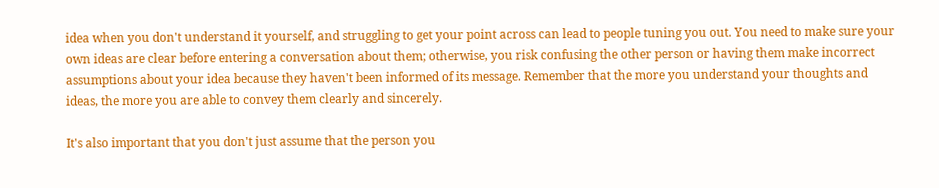idea when you don't understand it yourself, and struggling to get your point across can lead to people tuning you out. You need to make sure your own ideas are clear before entering a conversation about them; otherwise, you risk confusing the other person or having them make incorrect assumptions about your idea because they haven't been informed of its message. Remember that the more you understand your thoughts and ideas, the more you are able to convey them clearly and sincerely.

It's also important that you don't just assume that the person you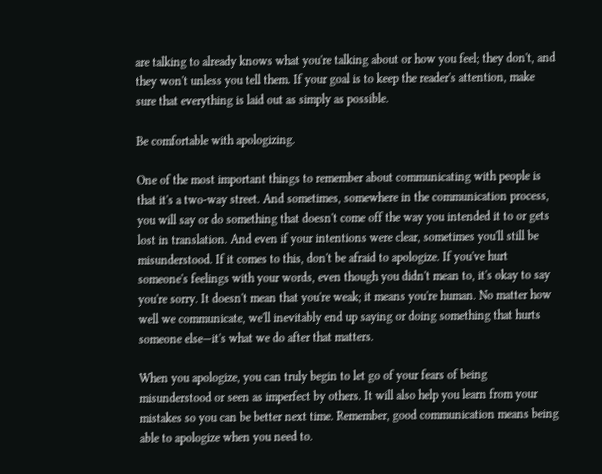are talking to already knows what you're talking about or how you feel; they don't, and they won't unless you tell them. If your goal is to keep the reader's attention, make sure that everything is laid out as simply as possible.

Be comfortable with apologizing.

One of the most important things to remember about communicating with people is that it's a two-way street. And sometimes, somewhere in the communication process, you will say or do something that doesn't come off the way you intended it to or gets lost in translation. And even if your intentions were clear, sometimes you'll still be misunderstood. If it comes to this, don't be afraid to apologize. If you've hurt someone's feelings with your words, even though you didn't mean to, it's okay to say you're sorry. It doesn't mean that you're weak; it means you're human. No matter how well we communicate, we'll inevitably end up saying or doing something that hurts someone else—it's what we do after that matters.

When you apologize, you can truly begin to let go of your fears of being misunderstood or seen as imperfect by others. It will also help you learn from your mistakes so you can be better next time. Remember, good communication means being able to apologize when you need to.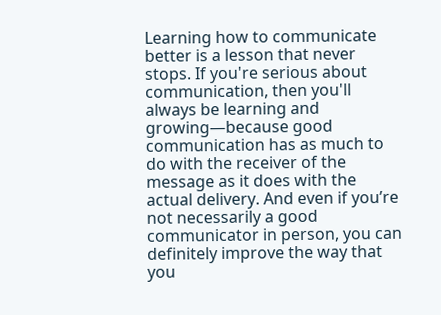Learning how to communicate better is a lesson that never stops. If you're serious about communication, then you'll always be learning and growing—because good communication has as much to do with the receiver of the message as it does with the actual delivery. And even if you’re not necessarily a good communicator in person, you can definitely improve the way that you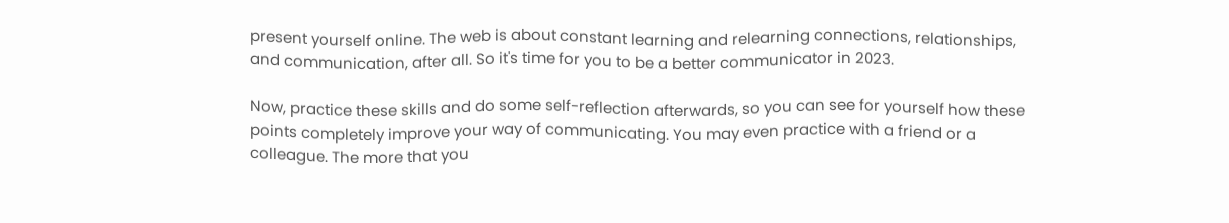present yourself online. The web is about constant learning and relearning connections, relationships, and communication, after all. So it's time for you to be a better communicator in 2023.

Now, practice these skills and do some self-reflection afterwards, so you can see for yourself how these points completely improve your way of communicating. You may even practice with a friend or a colleague. The more that you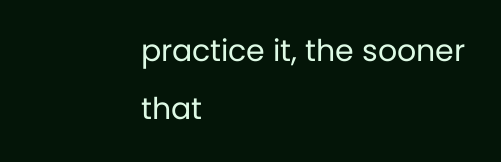practice it, the sooner that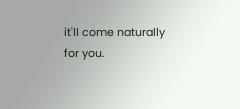it'll come naturally for you.